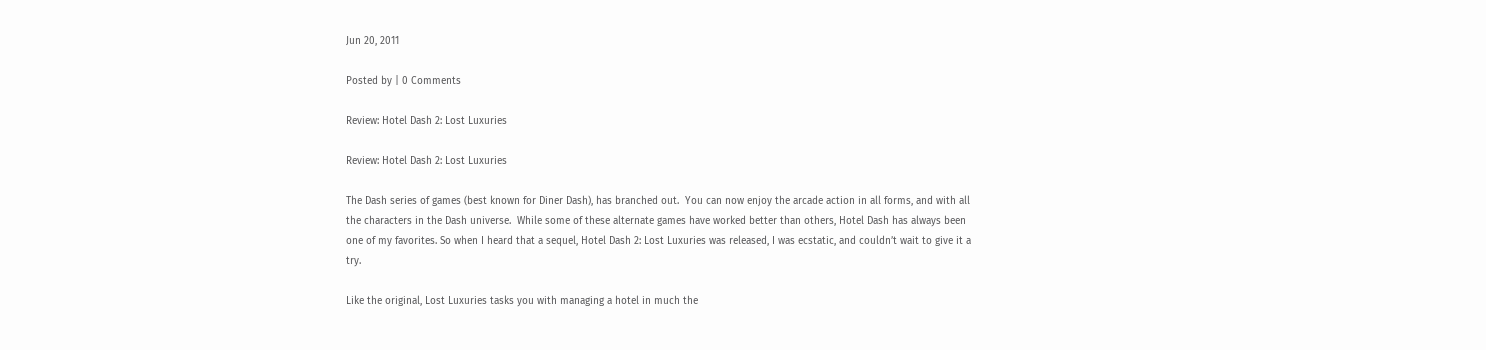Jun 20, 2011

Posted by | 0 Comments

Review: Hotel Dash 2: Lost Luxuries

Review: Hotel Dash 2: Lost Luxuries

The Dash series of games (best known for Diner Dash), has branched out.  You can now enjoy the arcade action in all forms, and with all the characters in the Dash universe.  While some of these alternate games have worked better than others, Hotel Dash has always been one of my favorites. So when I heard that a sequel, Hotel Dash 2: Lost Luxuries was released, I was ecstatic, and couldn’t wait to give it a try.

Like the original, Lost Luxuries tasks you with managing a hotel in much the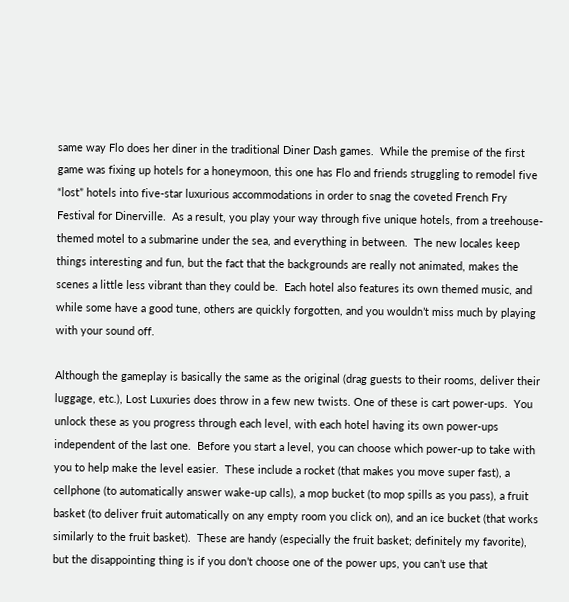same way Flo does her diner in the traditional Diner Dash games.  While the premise of the first game was fixing up hotels for a honeymoon, this one has Flo and friends struggling to remodel five “lost” hotels into five-star luxurious accommodations in order to snag the coveted French Fry Festival for Dinerville.  As a result, you play your way through five unique hotels, from a treehouse-themed motel to a submarine under the sea, and everything in between.  The new locales keep things interesting and fun, but the fact that the backgrounds are really not animated, makes the scenes a little less vibrant than they could be.  Each hotel also features its own themed music, and while some have a good tune, others are quickly forgotten, and you wouldn’t miss much by playing with your sound off.

Although the gameplay is basically the same as the original (drag guests to their rooms, deliver their luggage, etc.), Lost Luxuries does throw in a few new twists. One of these is cart power-ups.  You unlock these as you progress through each level, with each hotel having its own power-ups independent of the last one.  Before you start a level, you can choose which power-up to take with you to help make the level easier.  These include a rocket (that makes you move super fast), a cellphone (to automatically answer wake-up calls), a mop bucket (to mop spills as you pass), a fruit basket (to deliver fruit automatically on any empty room you click on), and an ice bucket (that works similarly to the fruit basket).  These are handy (especially the fruit basket; definitely my favorite), but the disappointing thing is if you don’t choose one of the power ups, you can’t use that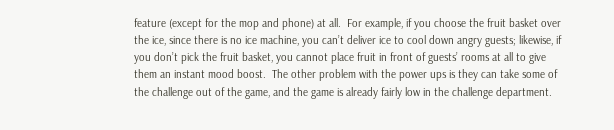feature (except for the mop and phone) at all.  For example, if you choose the fruit basket over the ice, since there is no ice machine, you can’t deliver ice to cool down angry guests; likewise, if you don’t pick the fruit basket, you cannot place fruit in front of guests’ rooms at all to give them an instant mood boost.  The other problem with the power ups is they can take some of the challenge out of the game, and the game is already fairly low in the challenge department.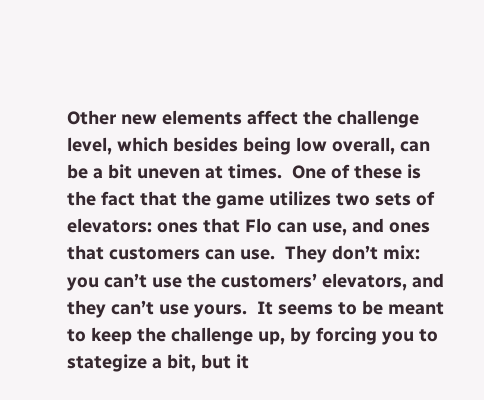Other new elements affect the challenge level, which besides being low overall, can be a bit uneven at times.  One of these is the fact that the game utilizes two sets of elevators: ones that Flo can use, and ones that customers can use.  They don’t mix: you can’t use the customers’ elevators, and they can’t use yours.  It seems to be meant to keep the challenge up, by forcing you to stategize a bit, but it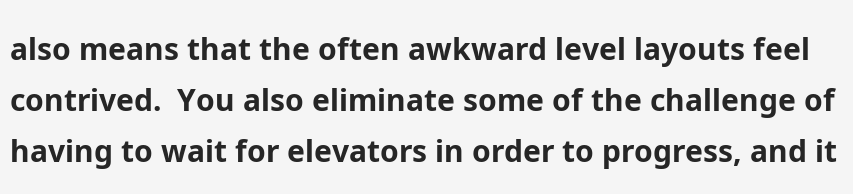also means that the often awkward level layouts feel contrived.  You also eliminate some of the challenge of having to wait for elevators in order to progress, and it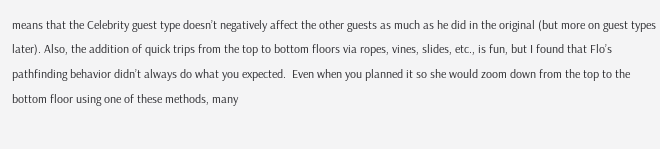means that the Celebrity guest type doesn’t negatively affect the other guests as much as he did in the original (but more on guest types later). Also, the addition of quick trips from the top to bottom floors via ropes, vines, slides, etc., is fun, but I found that Flo’s pathfinding behavior didn’t always do what you expected.  Even when you planned it so she would zoom down from the top to the bottom floor using one of these methods, many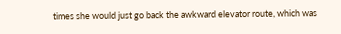times she would just go back the awkward elevator route, which was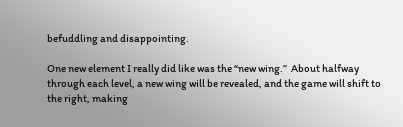befuddling and disappointing.

One new element I really did like was the “new wing.”  About halfway through each level, a new wing will be revealed, and the game will shift to the right, making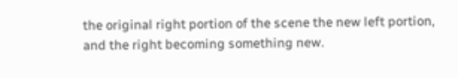the original right portion of the scene the new left portion, and the right becoming something new.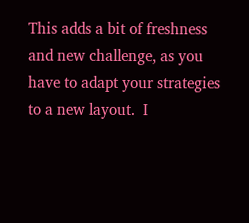This adds a bit of freshness and new challenge, as you have to adapt your strategies to a new layout.  I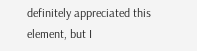definitely appreciated this element, but I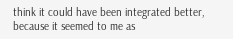think it could have been integrated better, because it seemed to me as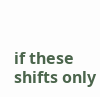if these shifts only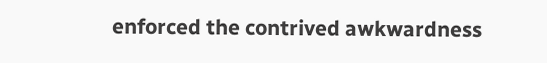enforced the contrived awkwardness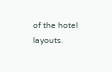of the hotel layouts.